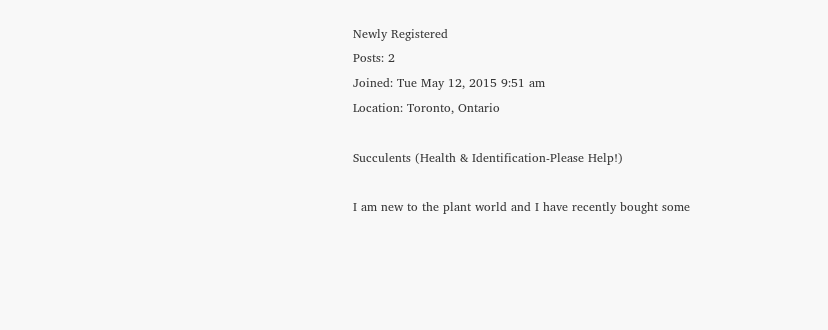Newly Registered
Posts: 2
Joined: Tue May 12, 2015 9:51 am
Location: Toronto, Ontario

Succulents (Health & Identification-Please Help!)

I am new to the plant world and I have recently bought some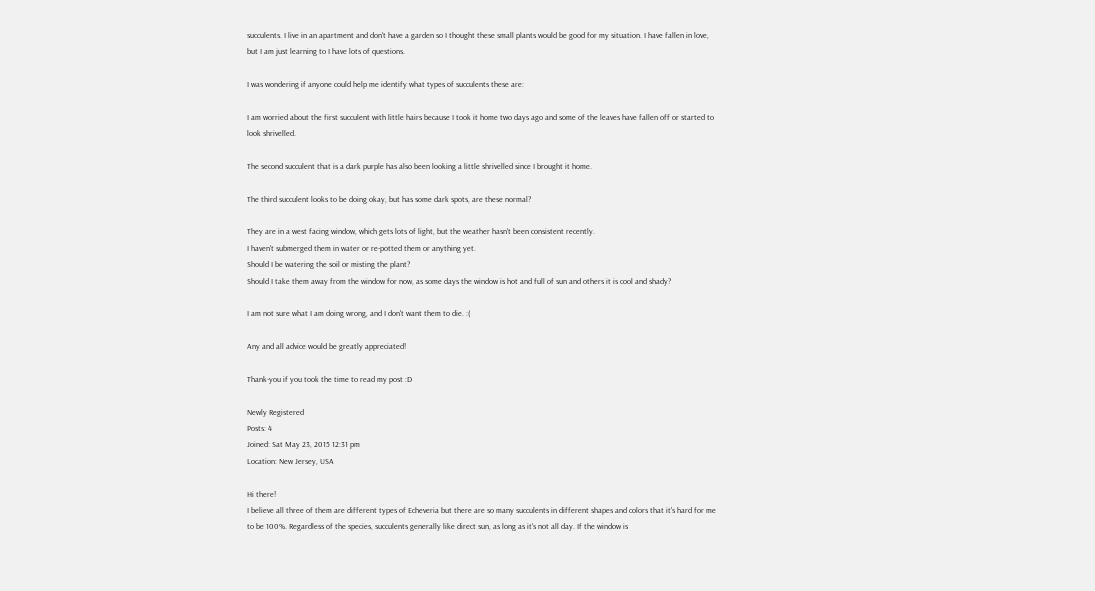succulents. I live in an apartment and don't have a garden so I thought these small plants would be good for my situation. I have fallen in love, but I am just learning to I have lots of questions.

I was wondering if anyone could help me identify what types of succulents these are:

I am worried about the first succulent with little hairs because I took it home two days ago and some of the leaves have fallen off or started to look shrivelled.

The second succulent that is a dark purple has also been looking a little shrivelled since I brought it home.

The third succulent looks to be doing okay, but has some dark spots, are these normal?

They are in a west facing window, which gets lots of light, but the weather hasn't been consistent recently.
I haven't submerged them in water or re-potted them or anything yet.
Should I be watering the soil or misting the plant?
Should I take them away from the window for now, as some days the window is hot and full of sun and others it is cool and shady?

I am not sure what I am doing wrong, and I don't want them to die. :(

Any and all advice would be greatly appreciated!

Thank-you if you took the time to read my post :D

Newly Registered
Posts: 4
Joined: Sat May 23, 2015 12:31 pm
Location: New Jersey, USA

Hi there!
I believe all three of them are different types of Echeveria but there are so many succulents in different shapes and colors that it's hard for me to be 100%. Regardless of the species, succulents generally like direct sun, as long as it's not all day. If the window is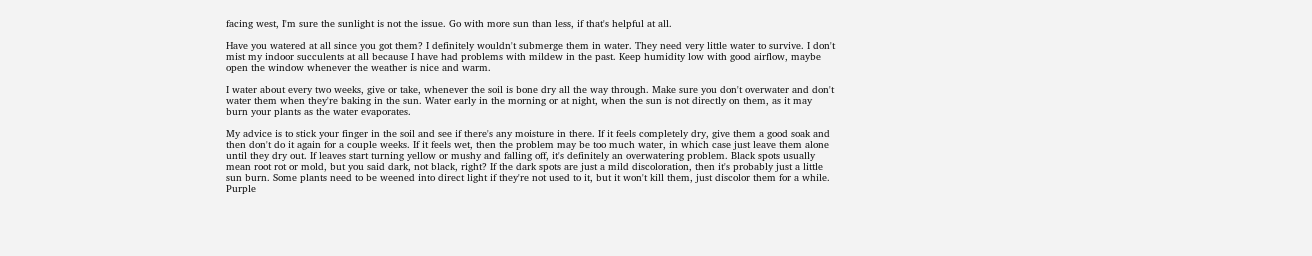facing west, I'm sure the sunlight is not the issue. Go with more sun than less, if that's helpful at all.

Have you watered at all since you got them? I definitely wouldn't submerge them in water. They need very little water to survive. I don't mist my indoor succulents at all because I have had problems with mildew in the past. Keep humidity low with good airflow, maybe open the window whenever the weather is nice and warm.

I water about every two weeks, give or take, whenever the soil is bone dry all the way through. Make sure you don't overwater and don't water them when they're baking in the sun. Water early in the morning or at night, when the sun is not directly on them, as it may burn your plants as the water evaporates.

My advice is to stick your finger in the soil and see if there's any moisture in there. If it feels completely dry, give them a good soak and then don't do it again for a couple weeks. If it feels wet, then the problem may be too much water, in which case just leave them alone until they dry out. If leaves start turning yellow or mushy and falling off, it's definitely an overwatering problem. Black spots usually mean root rot or mold, but you said dark, not black, right? If the dark spots are just a mild discoloration, then it's probably just a little sun burn. Some plants need to be weened into direct light if they're not used to it, but it won't kill them, just discolor them for a while. Purple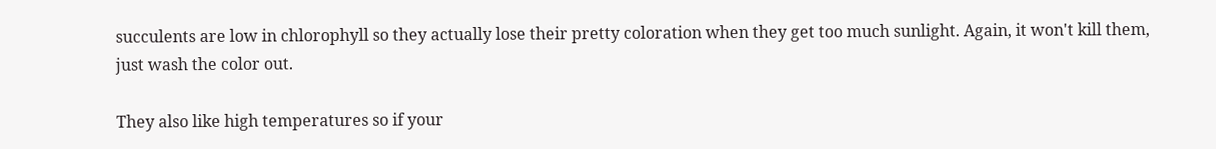succulents are low in chlorophyll so they actually lose their pretty coloration when they get too much sunlight. Again, it won't kill them, just wash the color out.

They also like high temperatures so if your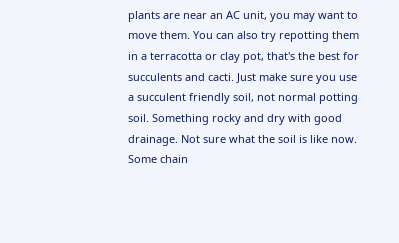plants are near an AC unit, you may want to move them. You can also try repotting them in a terracotta or clay pot, that's the best for succulents and cacti. Just make sure you use a succulent friendly soil, not normal potting soil. Something rocky and dry with good drainage. Not sure what the soil is like now. Some chain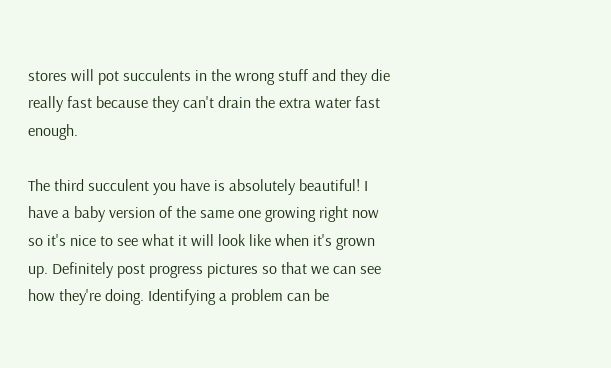stores will pot succulents in the wrong stuff and they die really fast because they can't drain the extra water fast enough.

The third succulent you have is absolutely beautiful! I have a baby version of the same one growing right now so it's nice to see what it will look like when it's grown up. Definitely post progress pictures so that we can see how they're doing. Identifying a problem can be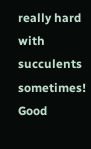really hard with succulents sometimes! Good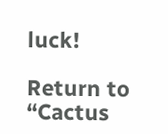luck!

Return to “Cactus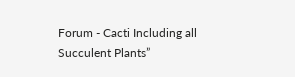Forum - Cacti Including all Succulent Plants”